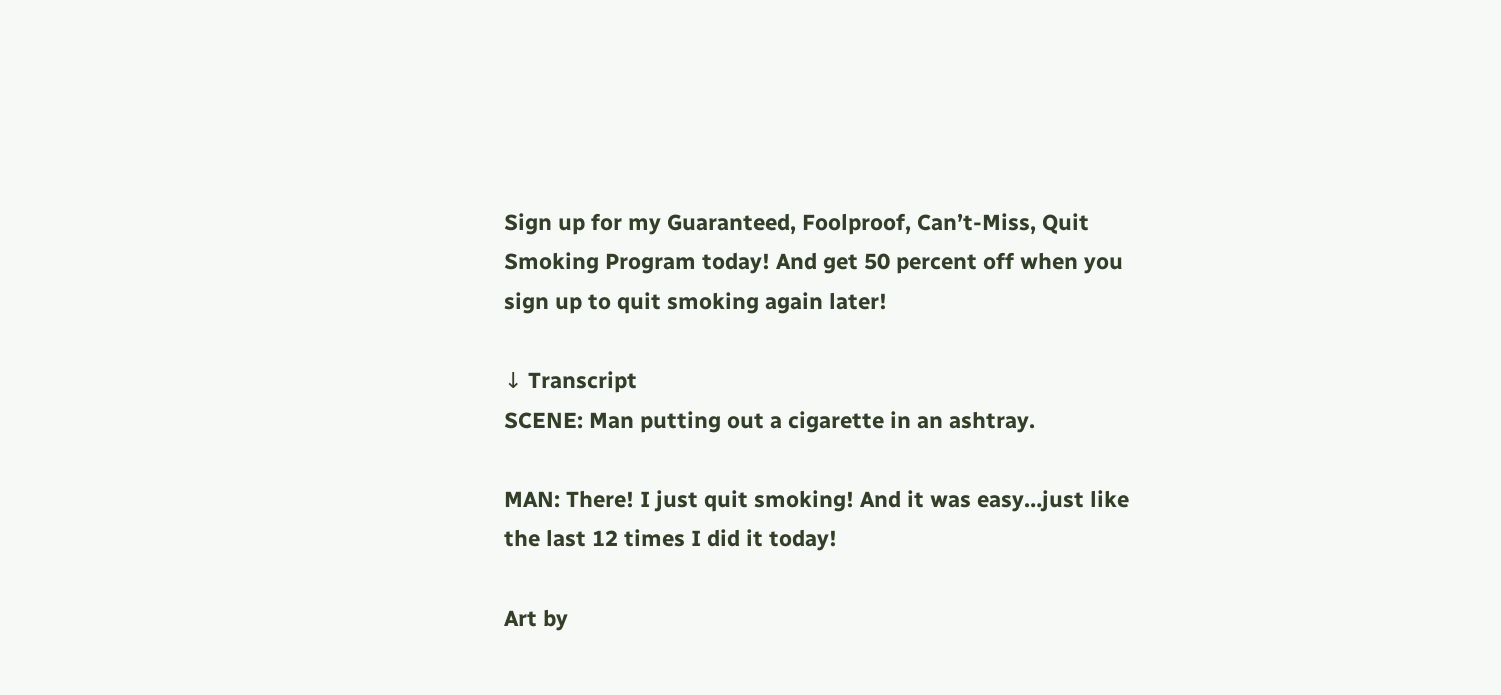Sign up for my Guaranteed, Foolproof, Can’t-Miss, Quit Smoking Program today! And get 50 percent off when you sign up to quit smoking again later!

↓ Transcript
SCENE: Man putting out a cigarette in an ashtray.

MAN: There! I just quit smoking! And it was easy…just like the last 12 times I did it today!

Art by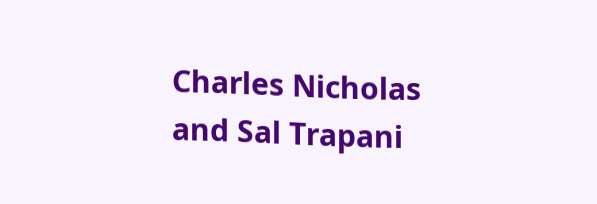Charles Nicholas and Sal Trapani